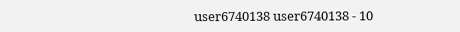user6740138 user6740138 - 10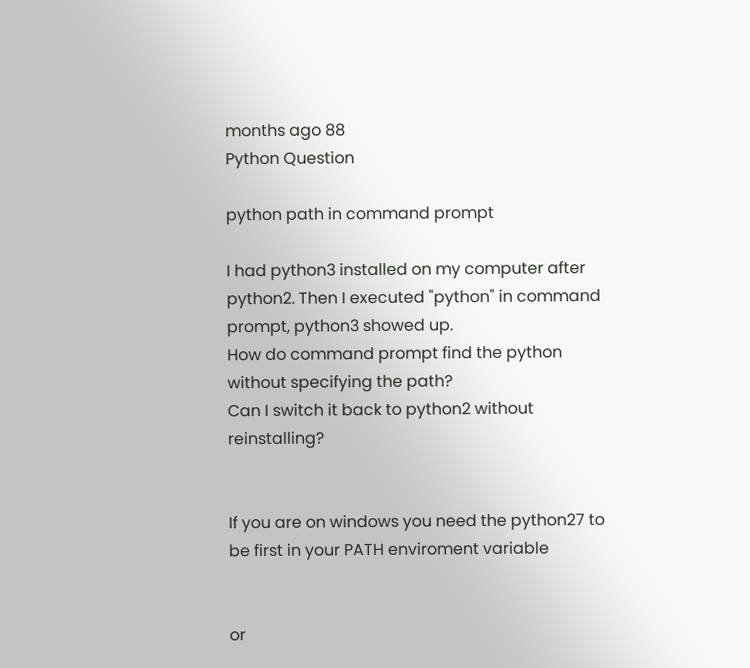months ago 88
Python Question

python path in command prompt

I had python3 installed on my computer after python2. Then I executed "python" in command prompt, python3 showed up.
How do command prompt find the python without specifying the path?
Can I switch it back to python2 without reinstalling?


If you are on windows you need the python27 to be first in your PATH enviroment variable


or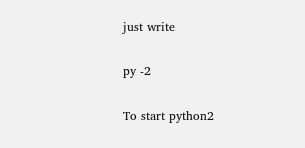just write

py -2

To start python2